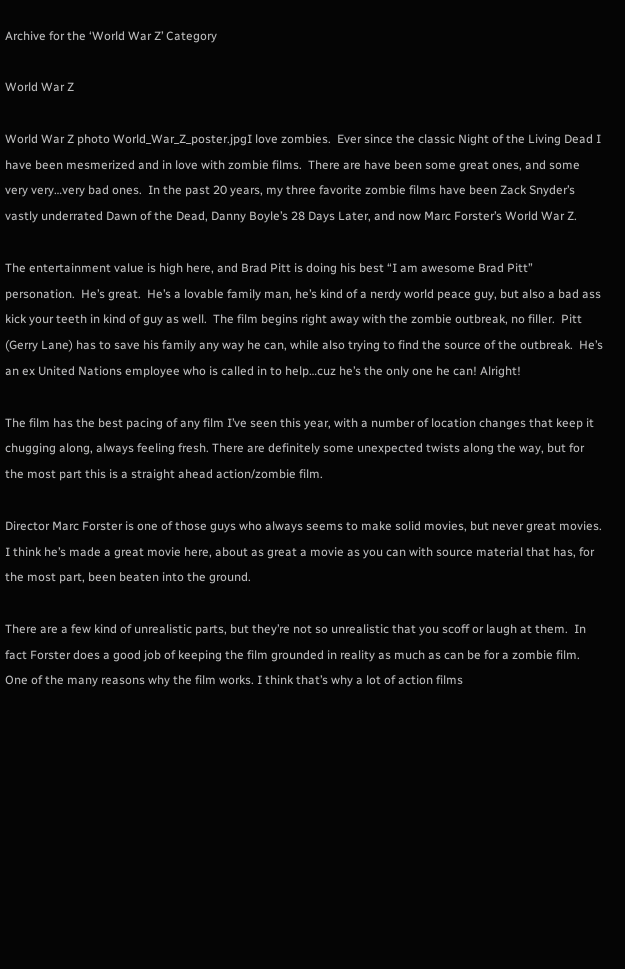Archive for the ‘World War Z’ Category

World War Z

World War Z photo World_War_Z_poster.jpgI love zombies.  Ever since the classic Night of the Living Dead I have been mesmerized and in love with zombie films.  There are have been some great ones, and some very very…very bad ones.  In the past 20 years, my three favorite zombie films have been Zack Snyder’s vastly underrated Dawn of the Dead, Danny Boyle’s 28 Days Later, and now Marc Forster’s World War Z.

The entertainment value is high here, and Brad Pitt is doing his best “I am awesome Brad Pitt” personation.  He’s great.  He’s a lovable family man, he’s kind of a nerdy world peace guy, but also a bad ass kick your teeth in kind of guy as well.  The film begins right away with the zombie outbreak, no filler.  Pitt (Gerry Lane) has to save his family any way he can, while also trying to find the source of the outbreak.  He’s an ex United Nations employee who is called in to help…cuz he’s the only one he can! Alright!

The film has the best pacing of any film I’ve seen this year, with a number of location changes that keep it chugging along, always feeling fresh. There are definitely some unexpected twists along the way, but for the most part this is a straight ahead action/zombie film.

Director Marc Forster is one of those guys who always seems to make solid movies, but never great movies.  I think he’s made a great movie here, about as great a movie as you can with source material that has, for the most part, been beaten into the ground.

There are a few kind of unrealistic parts, but they’re not so unrealistic that you scoff or laugh at them.  In fact Forster does a good job of keeping the film grounded in reality as much as can be for a zombie film.  One of the many reasons why the film works. I think that’s why a lot of action films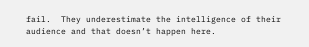fail.  They underestimate the intelligence of their audience and that doesn’t happen here.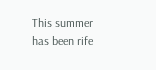This summer has been rife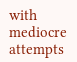with mediocre attempts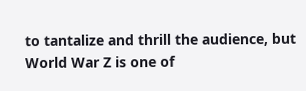to tantalize and thrill the audience, but World War Z is one of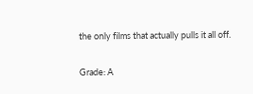the only films that actually pulls it all off.

Grade: A